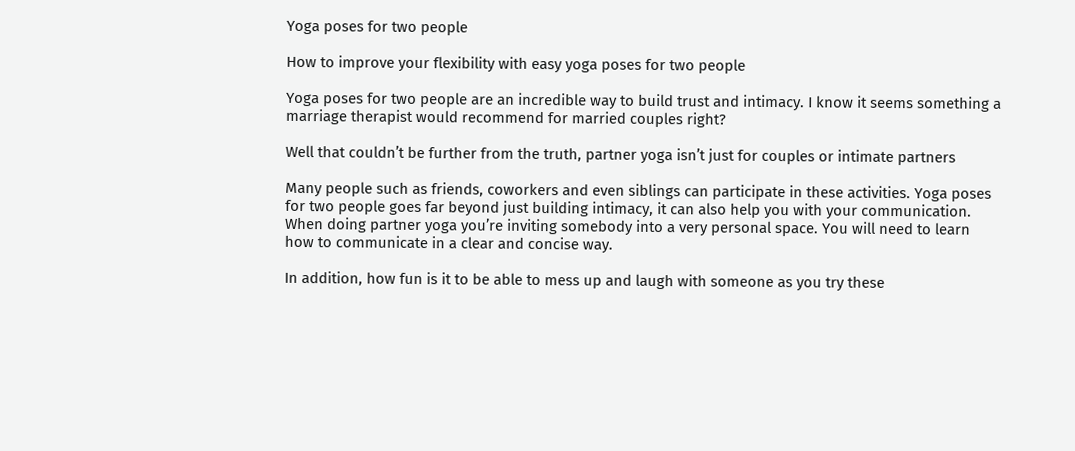Yoga poses for two people

How to improve your flexibility with easy yoga poses for two people

Yoga poses for two people are an incredible way to build trust and intimacy. I know it seems something a marriage therapist would recommend for married couples right?

Well that couldn’t be further from the truth, partner yoga isn’t just for couples or intimate partners

Many people such as friends, coworkers and even siblings can participate in these activities. Yoga poses for two people goes far beyond just building intimacy, it can also help you with your communication. When doing partner yoga you’re inviting somebody into a very personal space. You will need to learn how to communicate in a clear and concise way.

In addition, how fun is it to be able to mess up and laugh with someone as you try these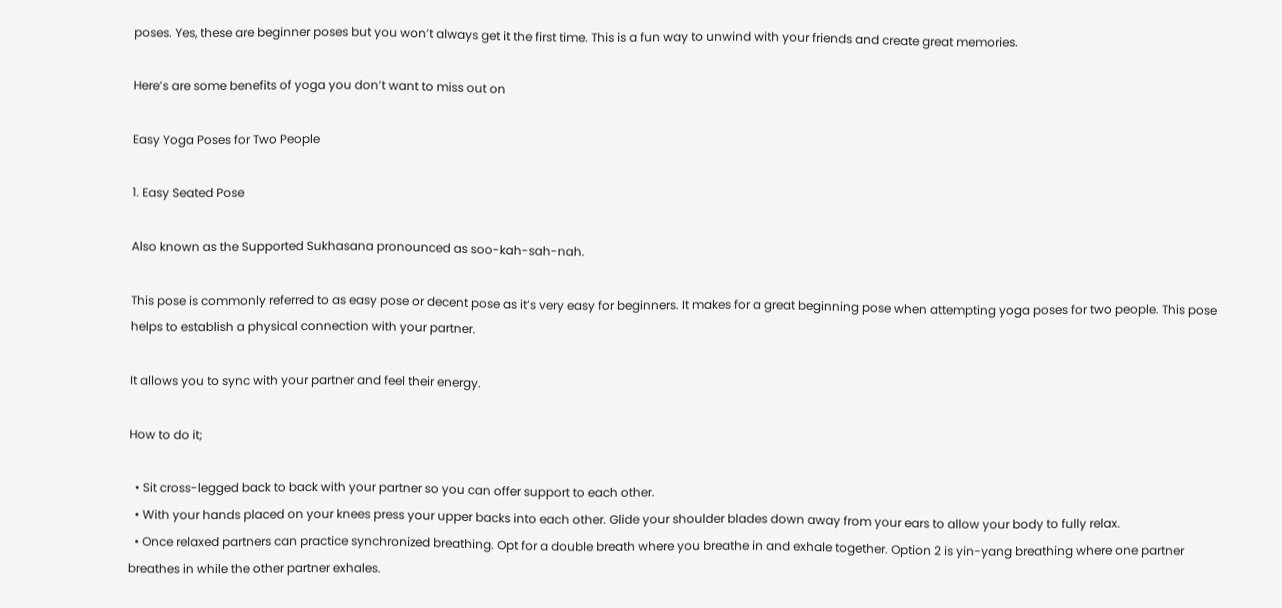poses. Yes, these are beginner poses but you won’t always get it the first time. This is a fun way to unwind with your friends and create great memories.

Here’s are some benefits of yoga you don’t want to miss out on

Easy Yoga Poses for Two People

1. Easy Seated Pose

Also known as the Supported Sukhasana pronounced as soo-kah-sah-nah.

This pose is commonly referred to as easy pose or decent pose as it’s very easy for beginners. It makes for a great beginning pose when attempting yoga poses for two people. This pose helps to establish a physical connection with your partner.

It allows you to sync with your partner and feel their energy.

How to do it;

  • Sit cross-legged back to back with your partner so you can offer support to each other.
  • With your hands placed on your knees press your upper backs into each other. Glide your shoulder blades down away from your ears to allow your body to fully relax.
  • Once relaxed partners can practice synchronized breathing. Opt for a double breath where you breathe in and exhale together. Option 2 is yin-yang breathing where one partner breathes in while the other partner exhales.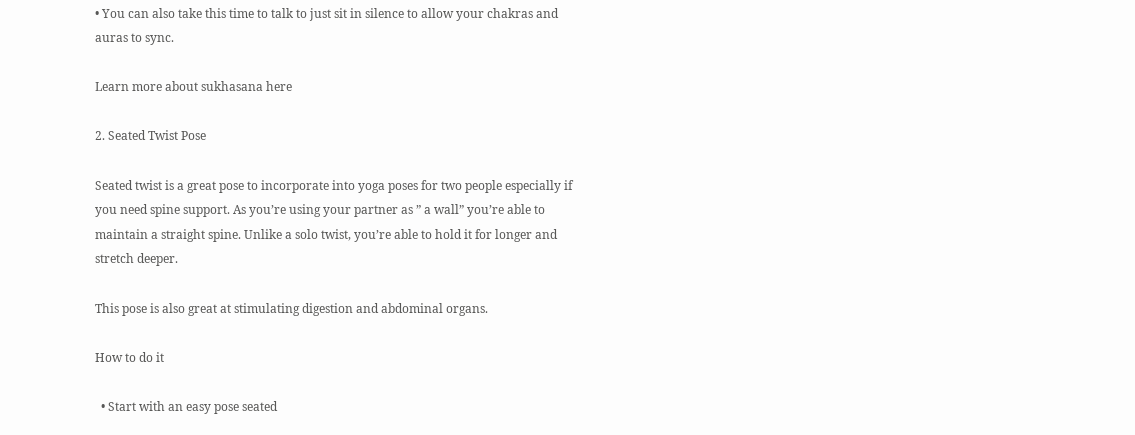• You can also take this time to talk to just sit in silence to allow your chakras and auras to sync.

Learn more about sukhasana here

2. Seated Twist Pose

Seated twist is a great pose to incorporate into yoga poses for two people especially if you need spine support. As you’re using your partner as ” a wall” you’re able to maintain a straight spine. Unlike a solo twist, you’re able to hold it for longer and stretch deeper.

This pose is also great at stimulating digestion and abdominal organs.

How to do it

  • Start with an easy pose seated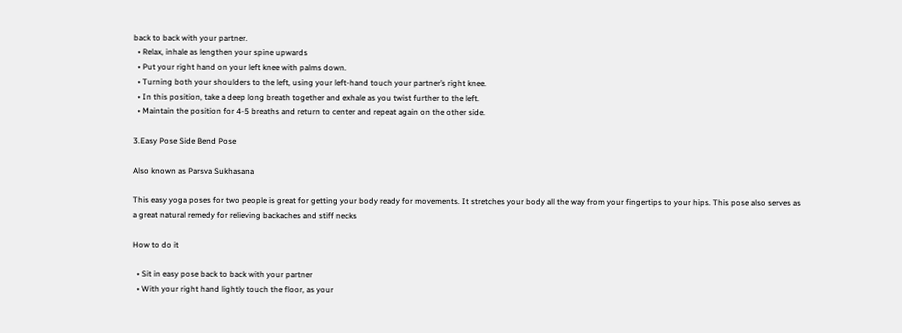back to back with your partner.
  • Relax, inhale as lengthen your spine upwards
  • Put your right hand on your left knee with palms down.
  • Turning both your shoulders to the left, using your left-hand touch your partner’s right knee.
  • In this position, take a deep long breath together and exhale as you twist further to the left.
  • Maintain the position for 4-5 breaths and return to center and repeat again on the other side.

3.Easy Pose Side Bend Pose

Also known as Parsva Sukhasana

This easy yoga poses for two people is great for getting your body ready for movements. It stretches your body all the way from your fingertips to your hips. This pose also serves as a great natural remedy for relieving backaches and stiff necks

How to do it

  • Sit in easy pose back to back with your partner
  • With your right hand lightly touch the floor, as your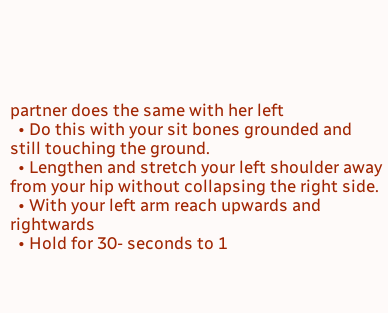partner does the same with her left
  • Do this with your sit bones grounded and still touching the ground.
  • Lengthen and stretch your left shoulder away from your hip without collapsing the right side.
  • With your left arm reach upwards and rightwards
  • Hold for 30- seconds to 1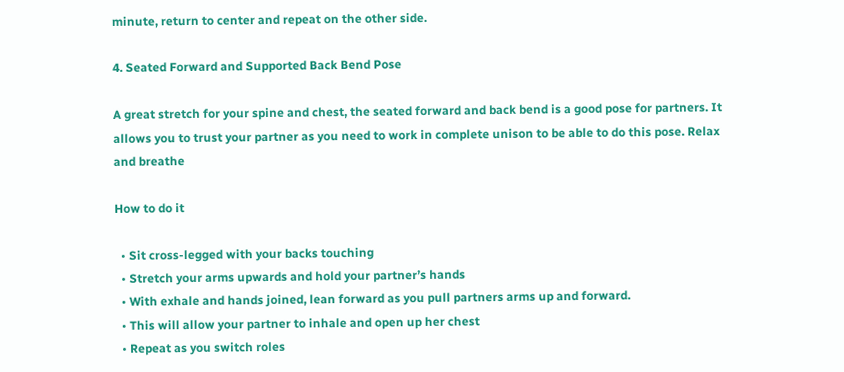minute, return to center and repeat on the other side.

4. Seated Forward and Supported Back Bend Pose

A great stretch for your spine and chest, the seated forward and back bend is a good pose for partners. It allows you to trust your partner as you need to work in complete unison to be able to do this pose. Relax and breathe

How to do it

  • Sit cross-legged with your backs touching
  • Stretch your arms upwards and hold your partner’s hands
  • With exhale and hands joined, lean forward as you pull partners arms up and forward.
  • This will allow your partner to inhale and open up her chest
  • Repeat as you switch roles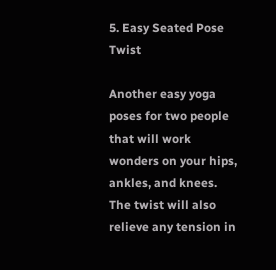5. Easy Seated Pose Twist

Another easy yoga poses for two people that will work wonders on your hips, ankles, and knees. The twist will also relieve any tension in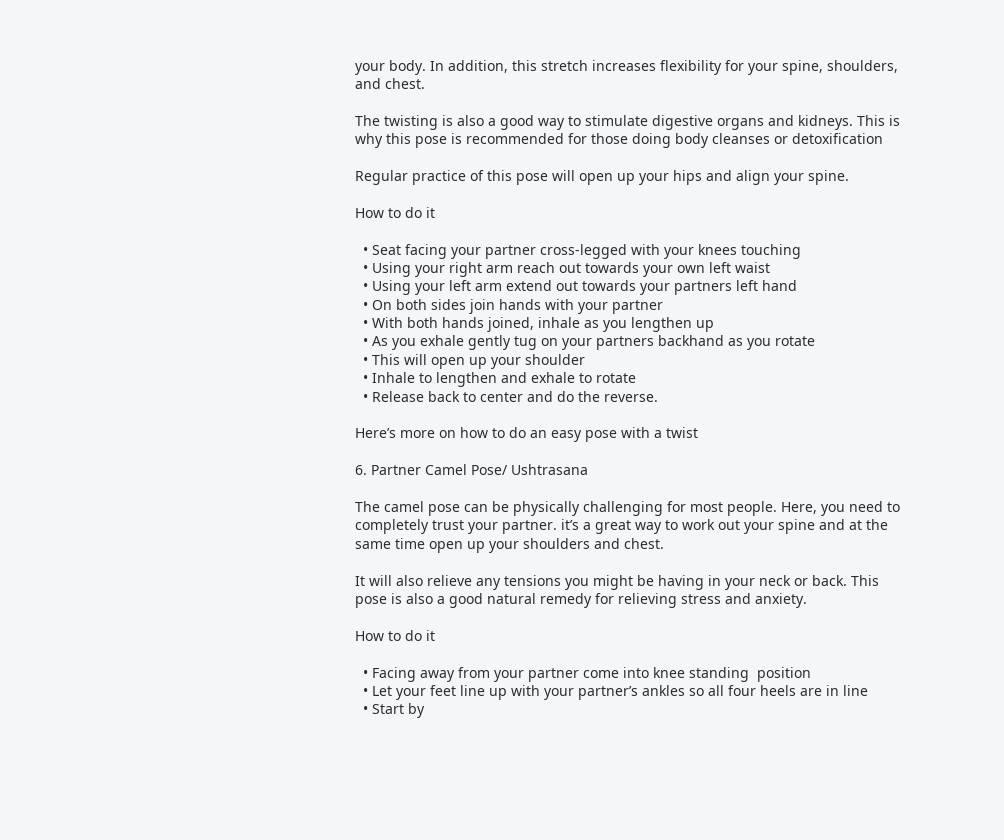your body. In addition, this stretch increases flexibility for your spine, shoulders, and chest.

The twisting is also a good way to stimulate digestive organs and kidneys. This is why this pose is recommended for those doing body cleanses or detoxification

Regular practice of this pose will open up your hips and align your spine.

How to do it

  • Seat facing your partner cross-legged with your knees touching
  • Using your right arm reach out towards your own left waist
  • Using your left arm extend out towards your partners left hand
  • On both sides join hands with your partner
  • With both hands joined, inhale as you lengthen up
  • As you exhale gently tug on your partners backhand as you rotate
  • This will open up your shoulder
  • Inhale to lengthen and exhale to rotate
  • Release back to center and do the reverse.

Here’s more on how to do an easy pose with a twist

6. Partner Camel Pose/ Ushtrasana

The camel pose can be physically challenging for most people. Here, you need to completely trust your partner. it’s a great way to work out your spine and at the same time open up your shoulders and chest.

It will also relieve any tensions you might be having in your neck or back. This pose is also a good natural remedy for relieving stress and anxiety.

How to do it

  • Facing away from your partner come into knee standing  position
  • Let your feet line up with your partner’s ankles so all four heels are in line
  • Start by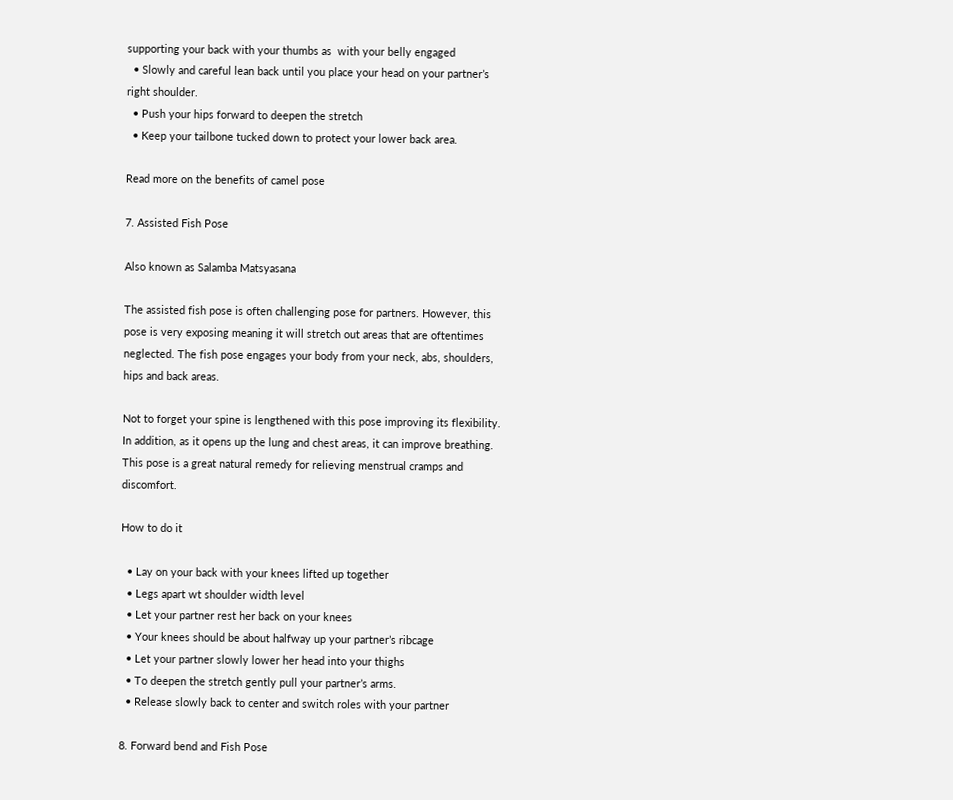supporting your back with your thumbs as  with your belly engaged
  • Slowly and careful lean back until you place your head on your partner’s right shoulder.
  • Push your hips forward to deepen the stretch
  • Keep your tailbone tucked down to protect your lower back area.

Read more on the benefits of camel pose

7. Assisted Fish Pose

Also known as Salamba Matsyasana

The assisted fish pose is often challenging pose for partners. However, this pose is very exposing meaning it will stretch out areas that are oftentimes neglected. The fish pose engages your body from your neck, abs, shoulders, hips and back areas.

Not to forget your spine is lengthened with this pose improving its flexibility. In addition, as it opens up the lung and chest areas, it can improve breathing. This pose is a great natural remedy for relieving menstrual cramps and discomfort.

How to do it

  • Lay on your back with your knees lifted up together
  • Legs apart wt shoulder width level
  • Let your partner rest her back on your knees
  • Your knees should be about halfway up your partner’s ribcage
  • Let your partner slowly lower her head into your thighs
  • To deepen the stretch gently pull your partner’s arms.
  • Release slowly back to center and switch roles with your partner

8. Forward bend and Fish Pose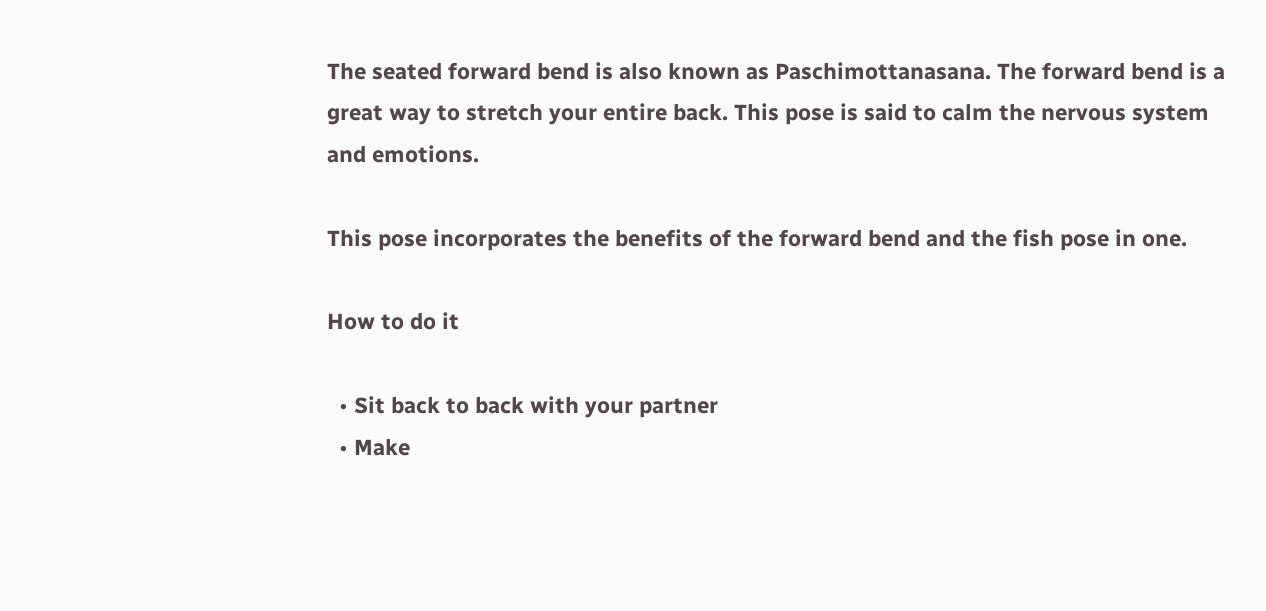The seated forward bend is also known as Paschimottanasana. The forward bend is a great way to stretch your entire back. This pose is said to calm the nervous system and emotions.

This pose incorporates the benefits of the forward bend and the fish pose in one.

How to do it

  • Sit back to back with your partner
  • Make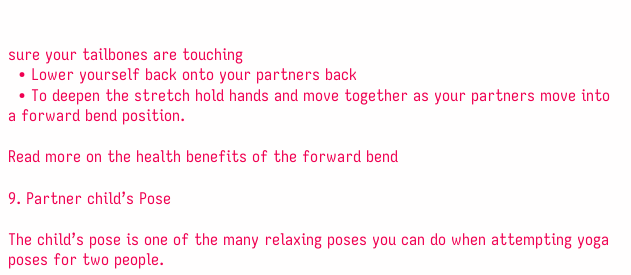sure your tailbones are touching
  • Lower yourself back onto your partners back
  • To deepen the stretch hold hands and move together as your partners move into a forward bend position.

Read more on the health benefits of the forward bend

9. Partner child’s Pose

The child’s pose is one of the many relaxing poses you can do when attempting yoga poses for two people.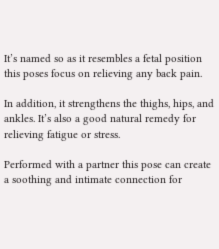It’s named so as it resembles a fetal position this poses focus on relieving any back pain.

In addition, it strengthens the thighs, hips, and ankles. It’s also a good natural remedy for relieving fatigue or stress.

Performed with a partner this pose can create a soothing and intimate connection for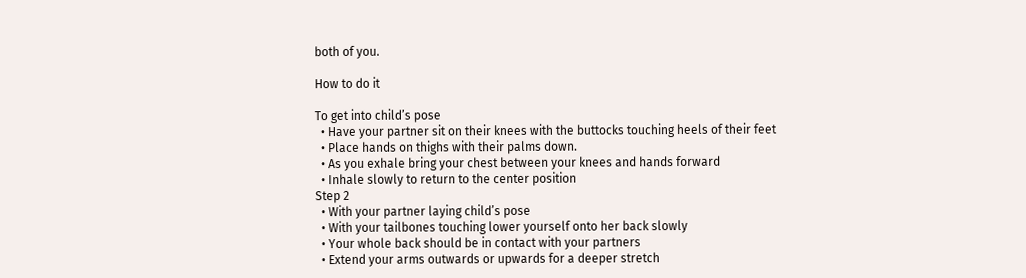both of you.

How to do it

To get into child’s pose
  • Have your partner sit on their knees with the buttocks touching heels of their feet
  • Place hands on thighs with their palms down.
  • As you exhale bring your chest between your knees and hands forward
  • Inhale slowly to return to the center position
Step 2
  • With your partner laying child’s pose
  • With your tailbones touching lower yourself onto her back slowly
  • Your whole back should be in contact with your partners
  • Extend your arms outwards or upwards for a deeper stretch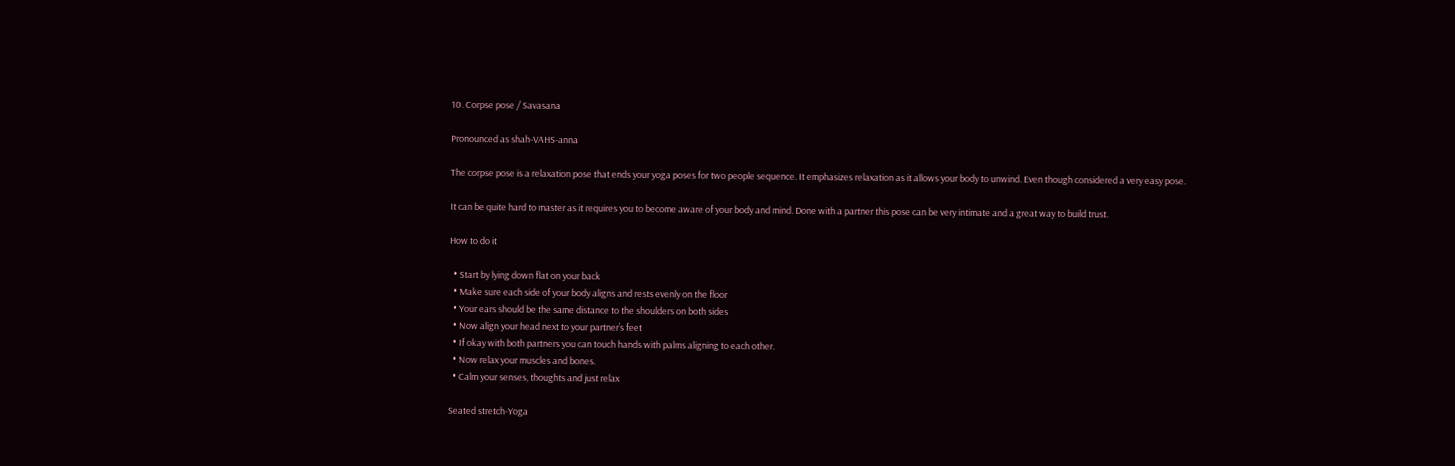10. Corpse pose / Savasana

Pronounced as shah-VAHS-anna

The corpse pose is a relaxation pose that ends your yoga poses for two people sequence. It emphasizes relaxation as it allows your body to unwind. Even though considered a very easy pose.

It can be quite hard to master as it requires you to become aware of your body and mind. Done with a partner this pose can be very intimate and a great way to build trust.

How to do it

  • Start by lying down flat on your back
  • Make sure each side of your body aligns and rests evenly on the floor
  • Your ears should be the same distance to the shoulders on both sides
  • Now align your head next to your partner’s feet
  • If okay with both partners you can touch hands with palms aligning to each other.
  • Now relax your muscles and bones.
  • Calm your senses, thoughts and just relax

Seated stretch-Yoga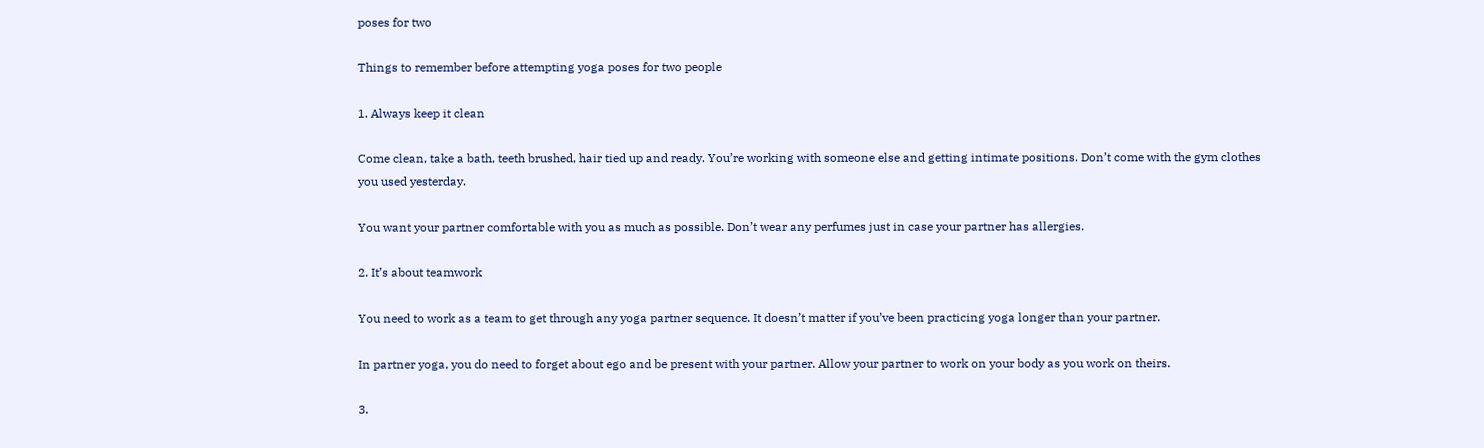poses for two

Things to remember before attempting yoga poses for two people

1. Always keep it clean

Come clean, take a bath, teeth brushed, hair tied up and ready. You’re working with someone else and getting intimate positions. Don’t come with the gym clothes you used yesterday.

You want your partner comfortable with you as much as possible. Don’t wear any perfumes just in case your partner has allergies.

2. It’s about teamwork

You need to work as a team to get through any yoga partner sequence. It doesn’t matter if you’ve been practicing yoga longer than your partner.

In partner yoga, you do need to forget about ego and be present with your partner. Allow your partner to work on your body as you work on theirs.

3.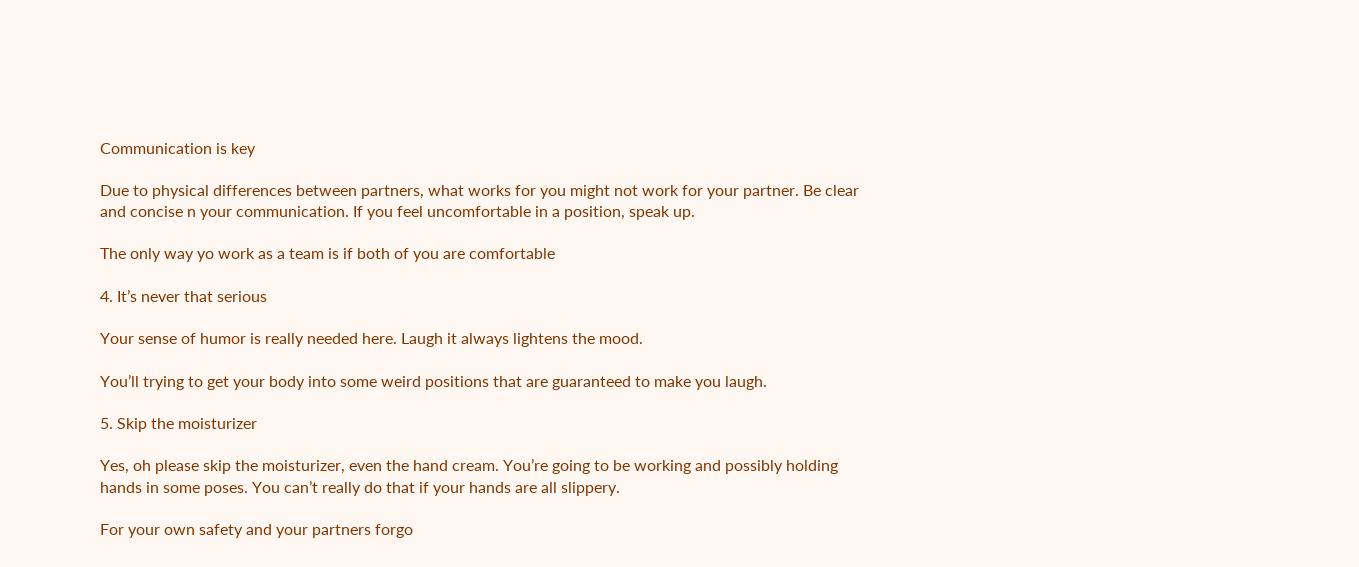Communication is key

Due to physical differences between partners, what works for you might not work for your partner. Be clear and concise n your communication. If you feel uncomfortable in a position, speak up.

The only way yo work as a team is if both of you are comfortable

4. It’s never that serious

Your sense of humor is really needed here. Laugh it always lightens the mood.

You’ll trying to get your body into some weird positions that are guaranteed to make you laugh.

5. Skip the moisturizer

Yes, oh please skip the moisturizer, even the hand cream. You’re going to be working and possibly holding hands in some poses. You can’t really do that if your hands are all slippery.

For your own safety and your partners forgo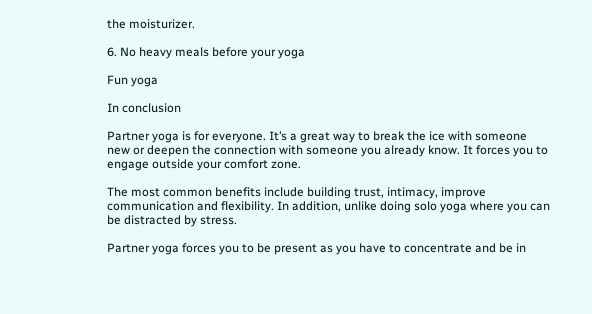the moisturizer.

6. No heavy meals before your yoga

Fun yoga

In conclusion

Partner yoga is for everyone. It’s a great way to break the ice with someone new or deepen the connection with someone you already know. It forces you to engage outside your comfort zone.

The most common benefits include building trust, intimacy, improve communication and flexibility. In addition, unlike doing solo yoga where you can be distracted by stress.

Partner yoga forces you to be present as you have to concentrate and be in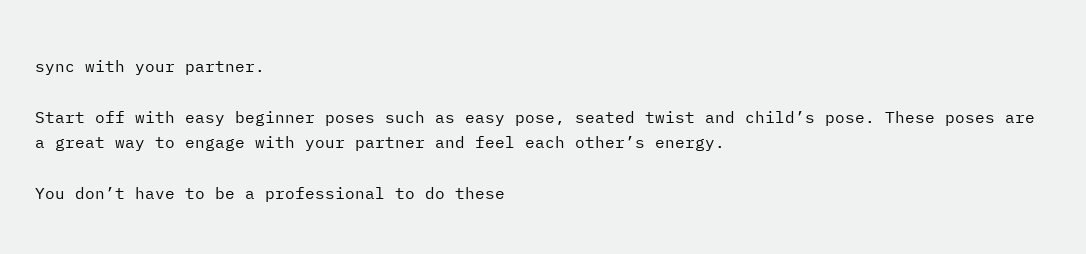sync with your partner.

Start off with easy beginner poses such as easy pose, seated twist and child’s pose. These poses are a great way to engage with your partner and feel each other’s energy.

You don’t have to be a professional to do these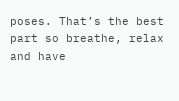poses. That’s the best part so breathe, relax and have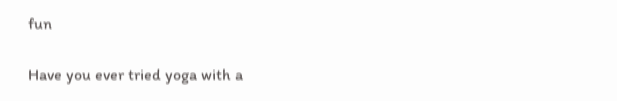fun

Have you ever tried yoga with a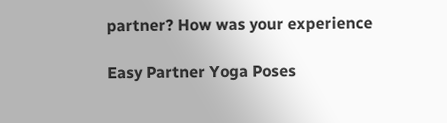partner? How was your experience

Easy Partner Yoga Poses